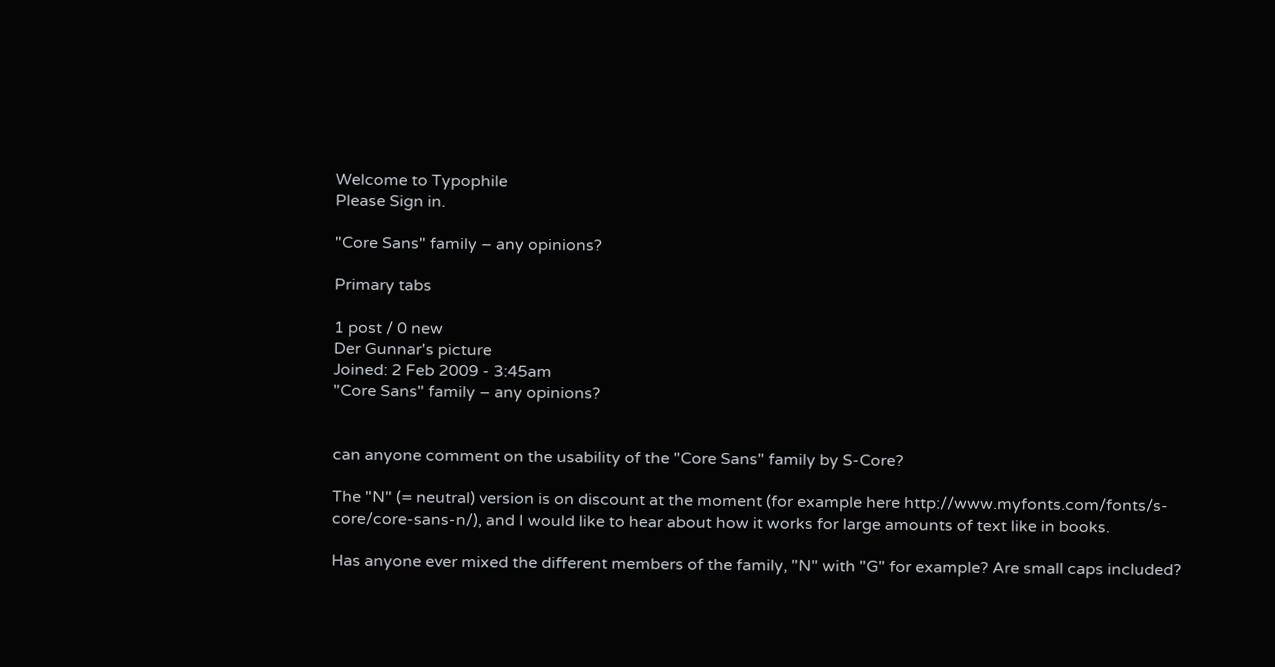Welcome to Typophile
Please Sign in.

"Core Sans" family – any opinions?

Primary tabs

1 post / 0 new
Der Gunnar's picture
Joined: 2 Feb 2009 - 3:45am
"Core Sans" family – any opinions?


can anyone comment on the usability of the "Core Sans" family by S-Core?

The "N" (= neutral) version is on discount at the moment (for example here http://www.myfonts.com/fonts/s-core/core-sans-n/), and I would like to hear about how it works for large amounts of text like in books.

Has anyone ever mixed the different members of the family, "N" with "G" for example? Are small caps included?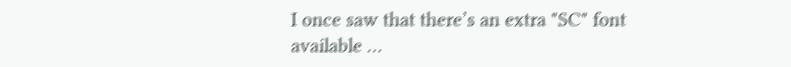I once saw that there’s an extra "SC" font available …